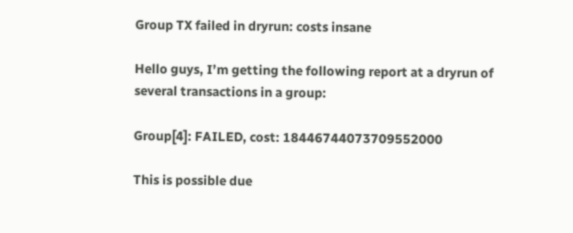Group TX failed in dryrun: costs insane

Hello guys, I’m getting the following report at a dryrun of several transactions in a group:

Group[4]: FAILED, cost: 18446744073709552000

This is possible due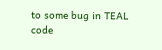to some bug in TEAL code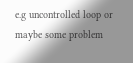e.g uncontrolled loop or maybe some problem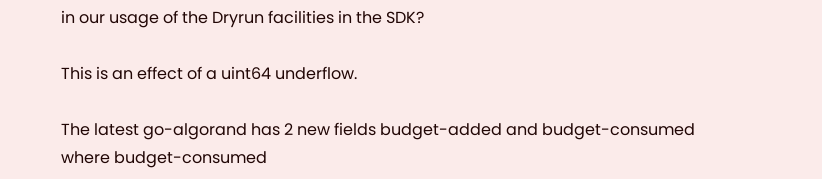in our usage of the Dryrun facilities in the SDK?

This is an effect of a uint64 underflow.

The latest go-algorand has 2 new fields budget-added and budget-consumed where budget-consumed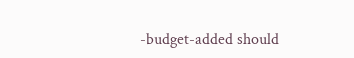-budget-added should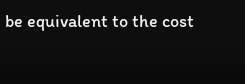be equivalent to the cost